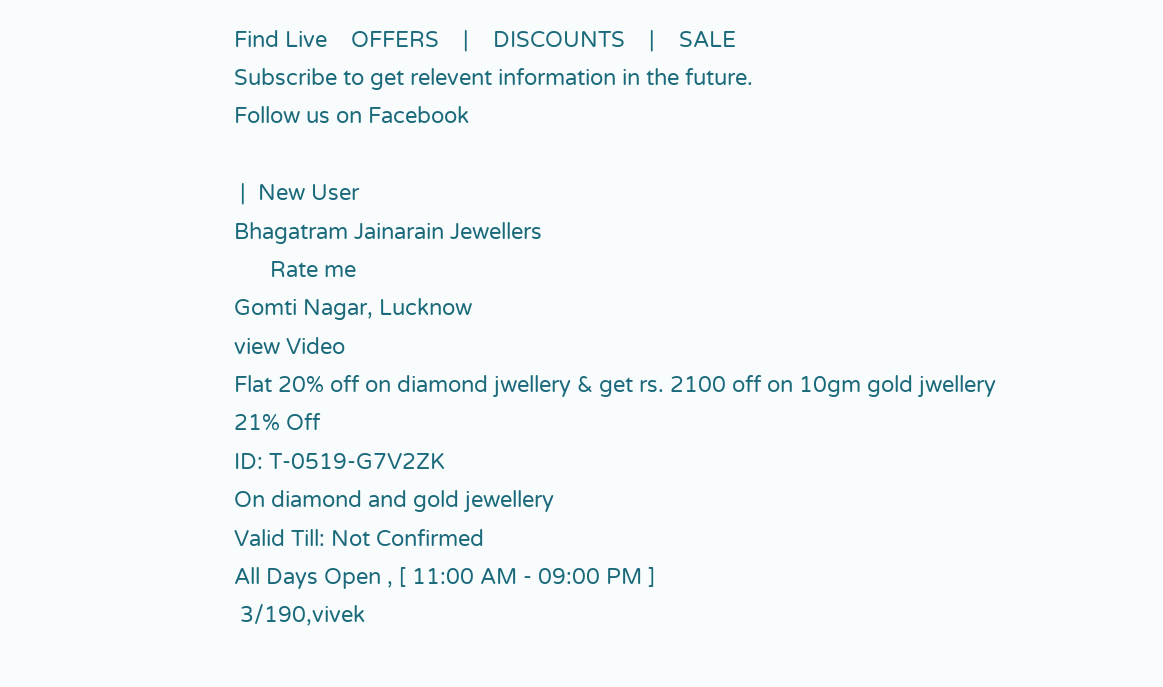Find Live    OFFERS    |    DISCOUNTS    |    SALE
Subscribe to get relevent information in the future.
Follow us on Facebook

 |  New User
Bhagatram Jainarain Jewellers
      Rate me
Gomti Nagar, Lucknow
view Video
Flat 20% off on diamond jwellery & get rs. 2100 off on 10gm gold jwellery
21% Off
ID: T-0519-G7V2ZK
On diamond and gold jewellery
Valid Till: Not Confirmed
All Days Open , [ 11:00 AM - 09:00 PM ]
 3/190,vivek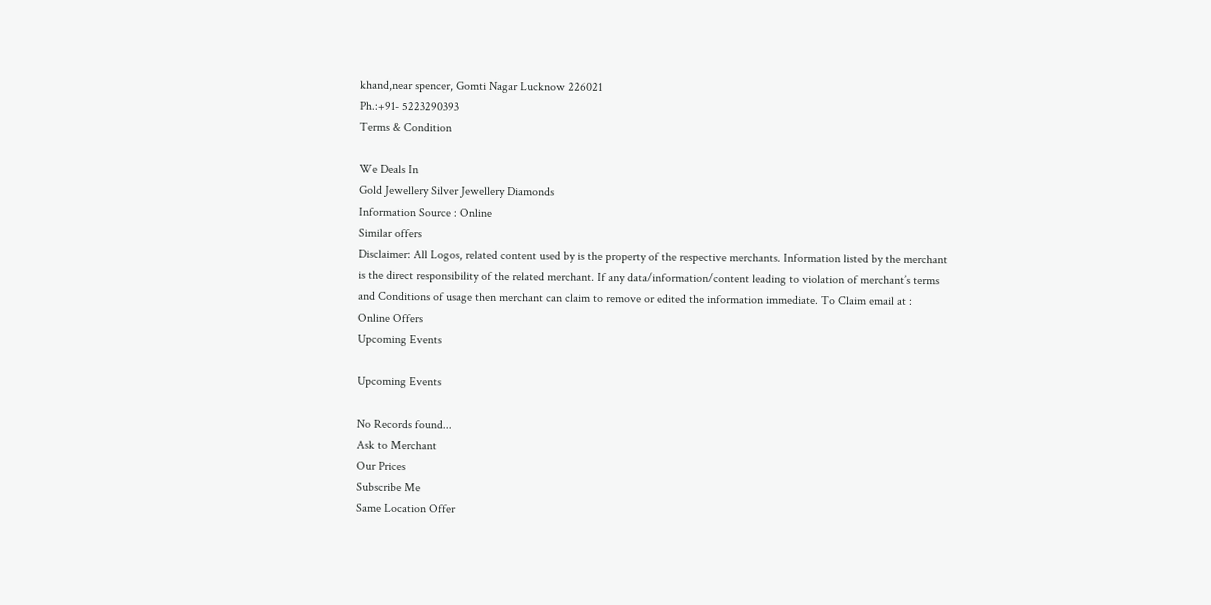khand,near spencer, Gomti Nagar Lucknow 226021
Ph.:+91- 5223290393
Terms & Condition

We Deals In
Gold Jewellery Silver Jewellery Diamonds
Information Source : Online
Similar offers
Disclaimer: All Logos, related content used by is the property of the respective merchants. Information listed by the merchant is the direct responsibility of the related merchant. If any data/information/content leading to violation of merchant’s terms and Conditions of usage then merchant can claim to remove or edited the information immediate. To Claim email at :
Online Offers
Upcoming Events

Upcoming Events

No Records found...
Ask to Merchant
Our Prices
Subscribe Me
Same Location Offer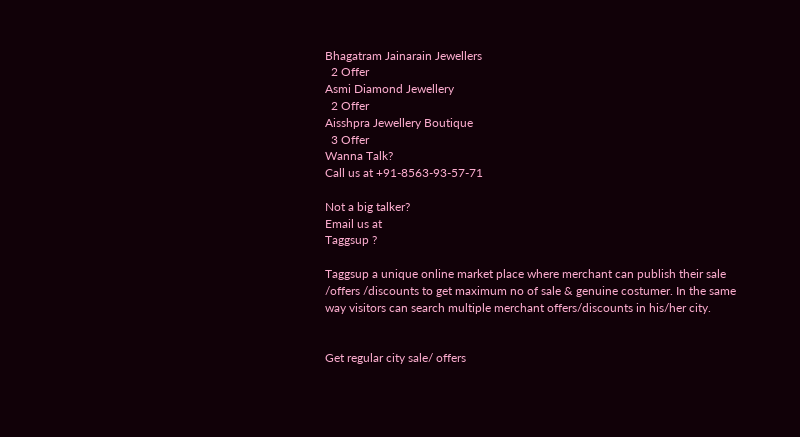Bhagatram Jainarain Jewellers
  2 Offer
Asmi Diamond Jewellery
  2 Offer
Aisshpra Jewellery Boutique
  3 Offer
Wanna Talk?
Call us at +91-8563-93-57-71

Not a big talker?
Email us at
Taggsup ?

Taggsup a unique online market place where merchant can publish their sale /offers /discounts to get maximum no of sale & genuine costumer. In the same way visitors can search multiple merchant offers/discounts in his/her city.


Get regular city sale/ offers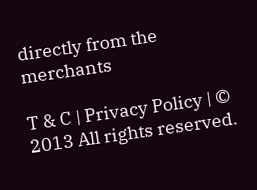directly from the merchants

T & C | Privacy Policy | © 2013 All rights reserved.